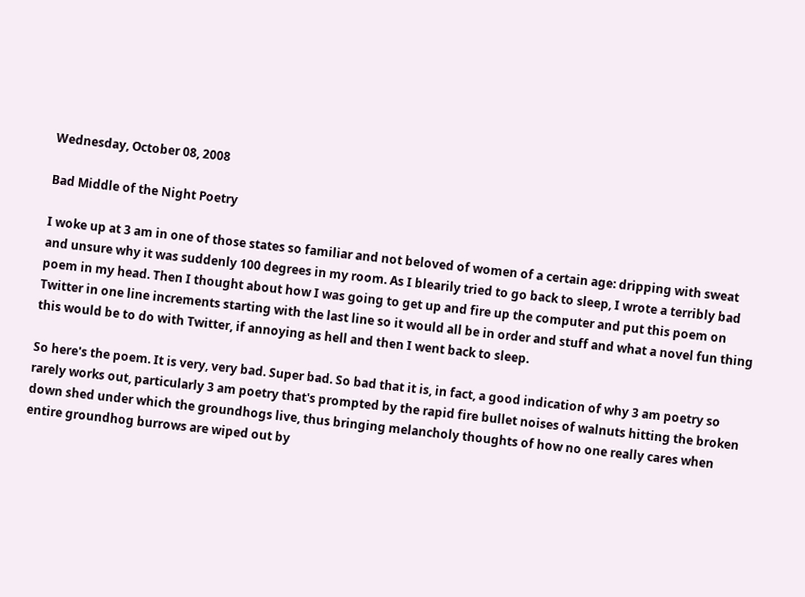Wednesday, October 08, 2008

Bad Middle of the Night Poetry

I woke up at 3 am in one of those states so familiar and not beloved of women of a certain age: dripping with sweat and unsure why it was suddenly 100 degrees in my room. As I blearily tried to go back to sleep, I wrote a terribly bad poem in my head. Then I thought about how I was going to get up and fire up the computer and put this poem on Twitter in one line increments starting with the last line so it would all be in order and stuff and what a novel fun thing this would be to do with Twitter, if annoying as hell and then I went back to sleep.

So here's the poem. It is very, very bad. Super bad. So bad that it is, in fact, a good indication of why 3 am poetry so rarely works out, particularly 3 am poetry that's prompted by the rapid fire bullet noises of walnuts hitting the broken down shed under which the groundhogs live, thus bringing melancholy thoughts of how no one really cares when entire groundhog burrows are wiped out by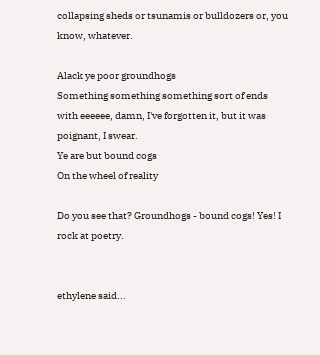collapsing sheds or tsunamis or bulldozers or, you know, whatever.

Alack ye poor groundhogs
Something something something sort of ends with eeeeee, damn, I've forgotten it, but it was poignant, I swear.
Ye are but bound cogs
On the wheel of reality

Do you see that? Groundhogs - bound cogs! Yes! I rock at poetry.


ethylene said...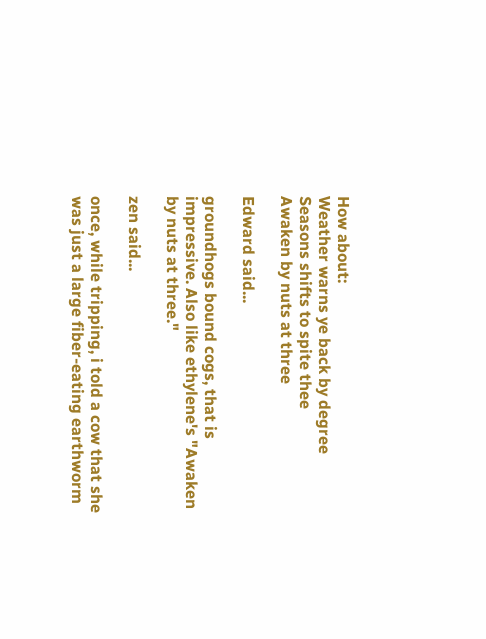How about:
Weather warns ye back by degree
Seasons shifts to spite thee
Awaken by nuts at three

Edward said...

groundhogs bound cogs, that is impressive. Also like ethylene's "Awaken by nuts at three."

zen said...

once, while tripping, i told a cow that she was just a large fiber-eating earthworm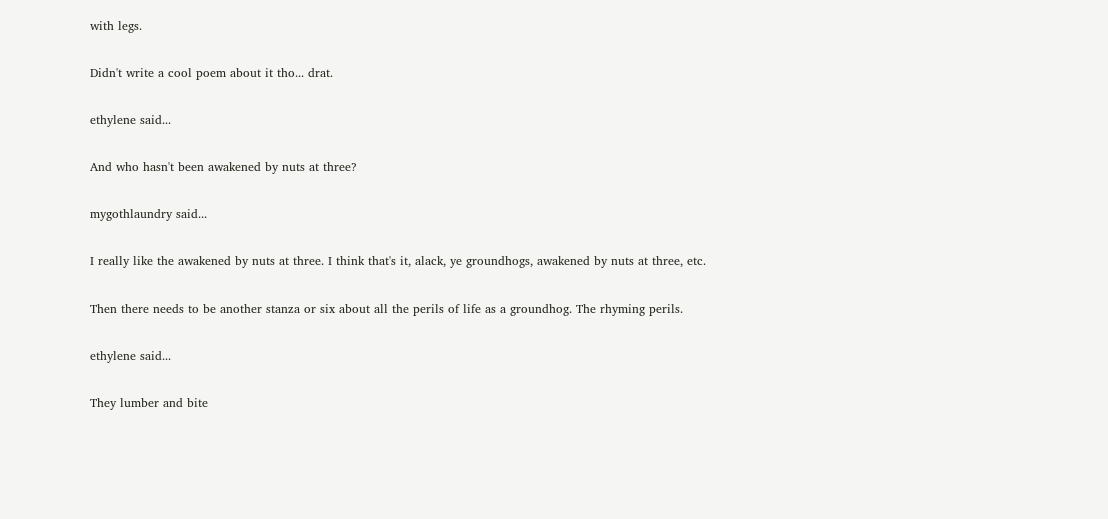with legs.

Didn't write a cool poem about it tho... drat.

ethylene said...

And who hasn't been awakened by nuts at three?

mygothlaundry said...

I really like the awakened by nuts at three. I think that's it, alack, ye groundhogs, awakened by nuts at three, etc.

Then there needs to be another stanza or six about all the perils of life as a groundhog. The rhyming perils.

ethylene said...

They lumber and bite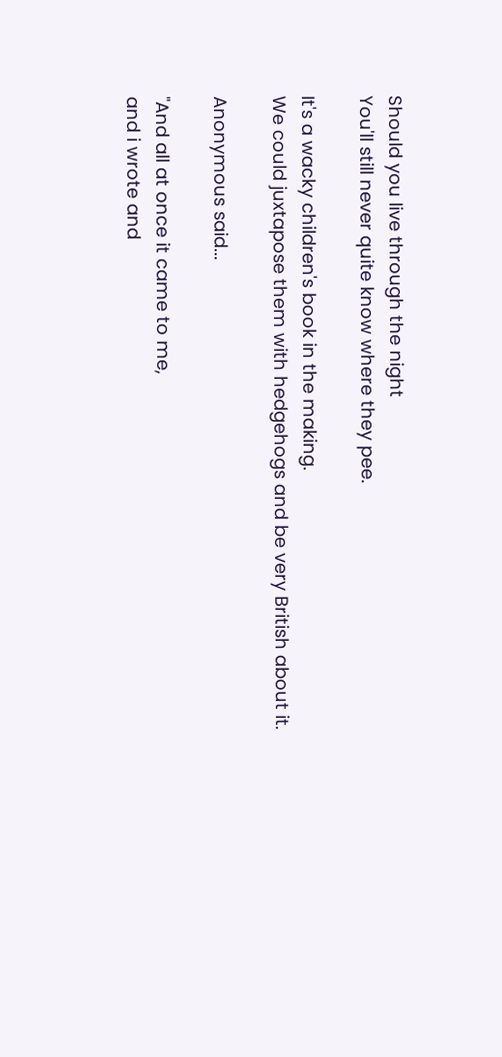Should you live through the night
You'll still never quite know where they pee.

It's a wacky children's book in the making.
We could juxtapose them with hedgehogs and be very British about it.

Anonymous said...

"And all at once it came to me,
and i wrote and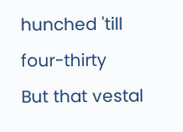hunched 'till four-thirty
But that vestal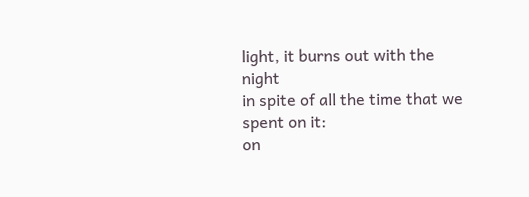light, it burns out with the night
in spite of all the time that we spent on it:
on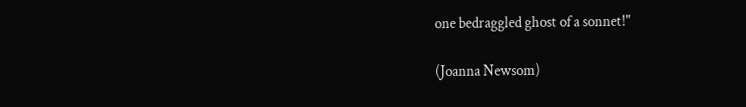one bedraggled ghost of a sonnet!"

(Joanna Newsom)